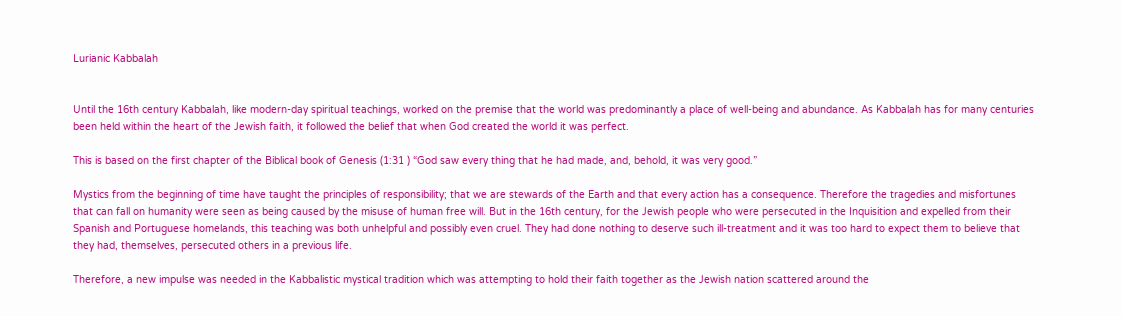Lurianic Kabbalah


Until the 16th century Kabbalah, like modern-day spiritual teachings, worked on the premise that the world was predominantly a place of well-being and abundance. As Kabbalah has for many centuries been held within the heart of the Jewish faith, it followed the belief that when God created the world it was perfect.

This is based on the first chapter of the Biblical book of Genesis (1:31 ) “God saw every thing that he had made, and, behold, it was very good.”

Mystics from the beginning of time have taught the principles of responsibility; that we are stewards of the Earth and that every action has a consequence. Therefore the tragedies and misfortunes that can fall on humanity were seen as being caused by the misuse of human free will. But in the 16th century, for the Jewish people who were persecuted in the Inquisition and expelled from their Spanish and Portuguese homelands, this teaching was both unhelpful and possibly even cruel. They had done nothing to deserve such ill-treatment and it was too hard to expect them to believe that they had, themselves, persecuted others in a previous life.

Therefore, a new impulse was needed in the Kabbalistic mystical tradition which was attempting to hold their faith together as the Jewish nation scattered around the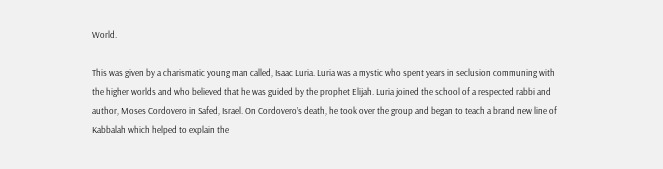World.

This was given by a charismatic young man called, Isaac Luria. Luria was a mystic who spent years in seclusion communing with the higher worlds and who believed that he was guided by the prophet Elijah. Luria joined the school of a respected rabbi and author, Moses Cordovero in Safed, Israel. On Cordovero’s death, he took over the group and began to teach a brand new line of Kabbalah which helped to explain the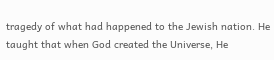tragedy of what had happened to the Jewish nation. He taught that when God created the Universe, He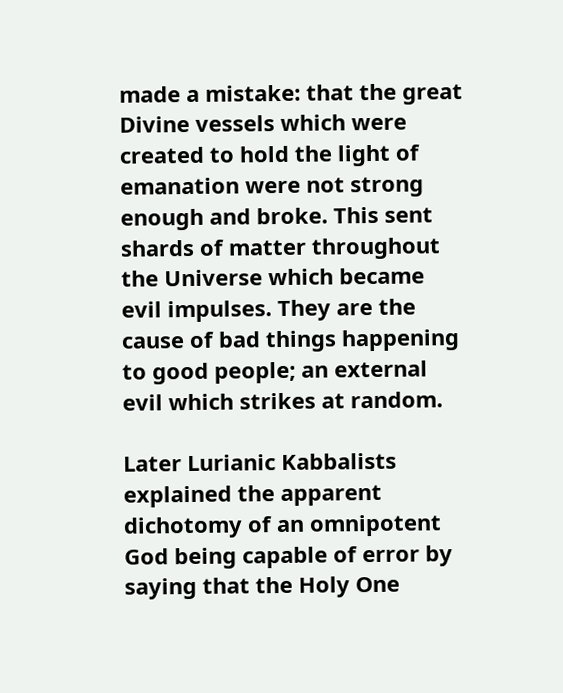made a mistake: that the great Divine vessels which were created to hold the light of emanation were not strong enough and broke. This sent shards of matter throughout the Universe which became evil impulses. They are the cause of bad things happening to good people; an external evil which strikes at random.

Later Lurianic Kabbalists explained the apparent dichotomy of an omnipotent God being capable of error by saying that the Holy One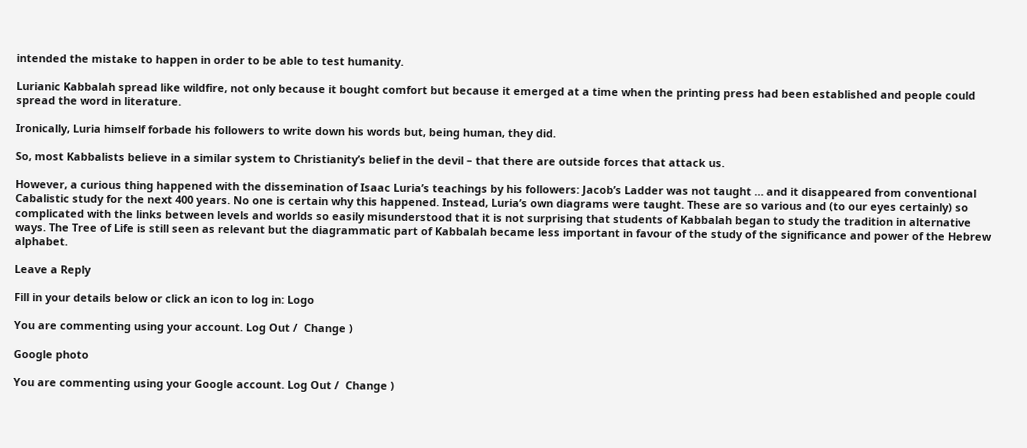intended the mistake to happen in order to be able to test humanity.

Lurianic Kabbalah spread like wildfire, not only because it bought comfort but because it emerged at a time when the printing press had been established and people could spread the word in literature.

Ironically, Luria himself forbade his followers to write down his words but, being human, they did.

So, most Kabbalists believe in a similar system to Christianity’s belief in the devil – that there are outside forces that attack us.

However, a curious thing happened with the dissemination of Isaac Luria’s teachings by his followers: Jacob’s Ladder was not taught … and it disappeared from conventional Cabalistic study for the next 400 years. No one is certain why this happened. Instead, Luria’s own diagrams were taught. These are so various and (to our eyes certainly) so complicated with the links between levels and worlds so easily misunderstood that it is not surprising that students of Kabbalah began to study the tradition in alternative ways. The Tree of Life is still seen as relevant but the diagrammatic part of Kabbalah became less important in favour of the study of the significance and power of the Hebrew alphabet.

Leave a Reply

Fill in your details below or click an icon to log in: Logo

You are commenting using your account. Log Out /  Change )

Google photo

You are commenting using your Google account. Log Out /  Change )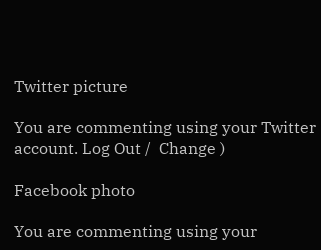Twitter picture

You are commenting using your Twitter account. Log Out /  Change )

Facebook photo

You are commenting using your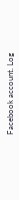Facebook account. Log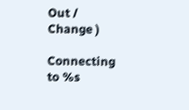Out /  Change )

Connecting to %s